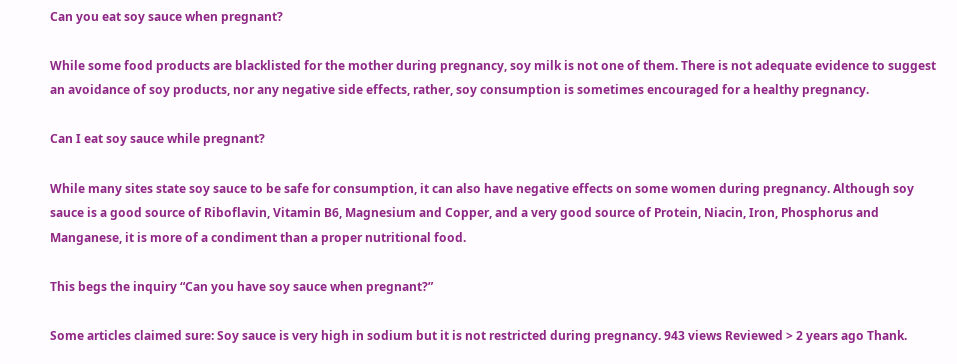Can you eat soy sauce when pregnant?

While some food products are blacklisted for the mother during pregnancy, soy milk is not one of them. There is not adequate evidence to suggest an avoidance of soy products, nor any negative side effects, rather, soy consumption is sometimes encouraged for a healthy pregnancy.

Can I eat soy sauce while pregnant?

While many sites state soy sauce to be safe for consumption, it can also have negative effects on some women during pregnancy. Although soy sauce is a good source of Riboflavin, Vitamin B6, Magnesium and Copper, and a very good source of Protein, Niacin, Iron, Phosphorus and Manganese, it is more of a condiment than a proper nutritional food.

This begs the inquiry “Can you have soy sauce when pregnant?”

Some articles claimed sure: Soy sauce is very high in sodium but it is not restricted during pregnancy. 943 views Reviewed > 2 years ago Thank.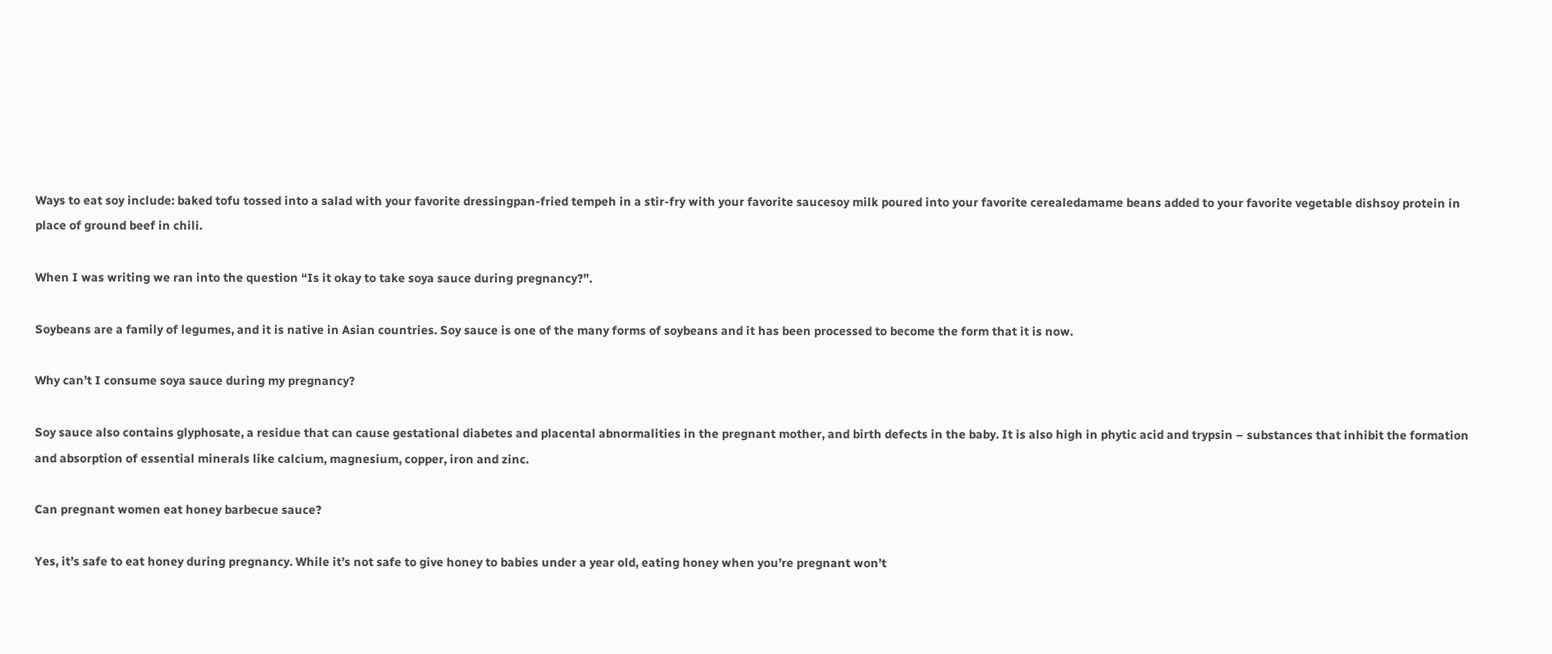Ways to eat soy include: baked tofu tossed into a salad with your favorite dressingpan-fried tempeh in a stir-fry with your favorite saucesoy milk poured into your favorite cerealedamame beans added to your favorite vegetable dishsoy protein in place of ground beef in chili.

When I was writing we ran into the question “Is it okay to take soya sauce during pregnancy?”.

Soybeans are a family of legumes, and it is native in Asian countries. Soy sauce is one of the many forms of soybeans and it has been processed to become the form that it is now.

Why can’t I consume soya sauce during my pregnancy?

Soy sauce also contains glyphosate, a residue that can cause gestational diabetes and placental abnormalities in the pregnant mother, and birth defects in the baby. It is also high in phytic acid and trypsin – substances that inhibit the formation and absorption of essential minerals like calcium, magnesium, copper, iron and zinc.

Can pregnant women eat honey barbecue sauce?

Yes, it’s safe to eat honey during pregnancy. While it’s not safe to give honey to babies under a year old, eating honey when you’re pregnant won’t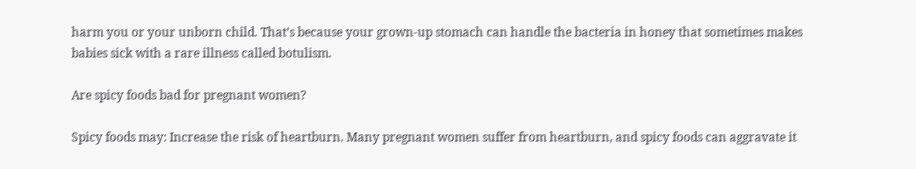harm you or your unborn child. That’s because your grown-up stomach can handle the bacteria in honey that sometimes makes babies sick with a rare illness called botulism.

Are spicy foods bad for pregnant women?

Spicy foods may: Increase the risk of heartburn. Many pregnant women suffer from heartburn, and spicy foods can aggravate it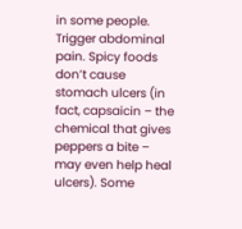in some people. Trigger abdominal pain. Spicy foods don’t cause stomach ulcers (in fact, capsaicin – the chemical that gives peppers a bite – may even help heal ulcers). Some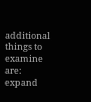additional things to examine are: expand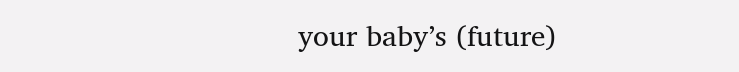your baby’s (future)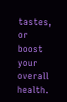tastes, or boost your overall health.